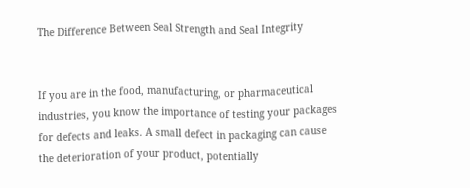The Difference Between Seal Strength and Seal Integrity


If you are in the food, manufacturing, or pharmaceutical industries, you know the importance of testing your packages for defects and leaks. A small defect in packaging can cause the deterioration of your product, potentially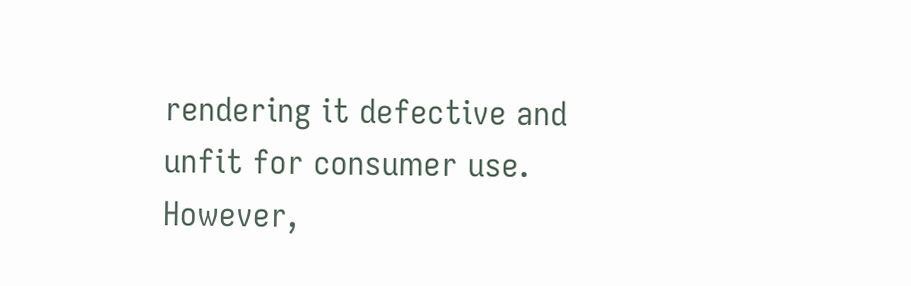rendering it defective and unfit for consumer use. However,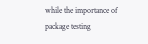while the importance of package testing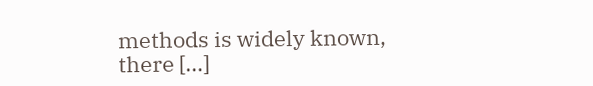methods is widely known, there […]